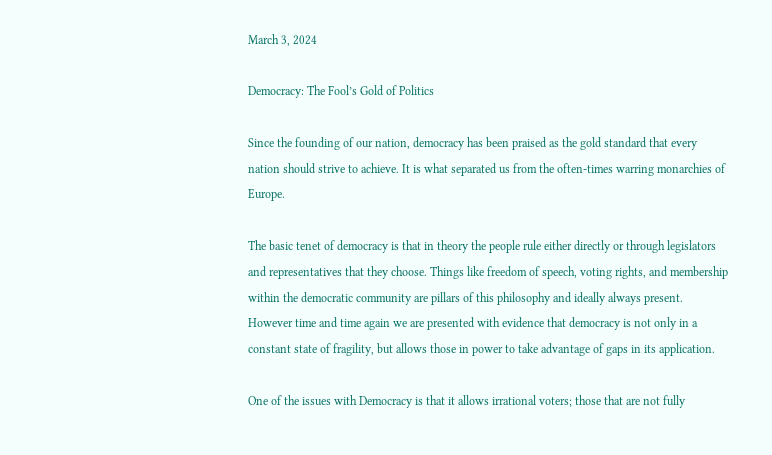March 3, 2024

Democracy: The Fool’s Gold of Politics

Since the founding of our nation, democracy has been praised as the gold standard that every nation should strive to achieve. It is what separated us from the often-times warring monarchies of Europe.

The basic tenet of democracy is that in theory the people rule either directly or through legislators and representatives that they choose. Things like freedom of speech, voting rights, and membership within the democratic community are pillars of this philosophy and ideally always present. However time and time again we are presented with evidence that democracy is not only in a constant state of fragility, but allows those in power to take advantage of gaps in its application.

One of the issues with Democracy is that it allows irrational voters; those that are not fully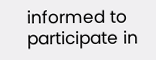informed to participate in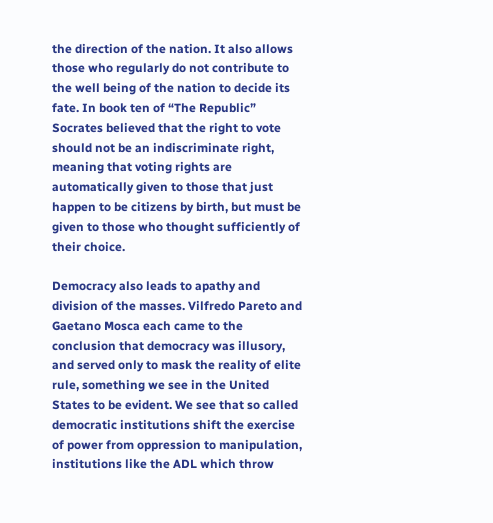the direction of the nation. It also allows those who regularly do not contribute to the well being of the nation to decide its fate. In book ten of “The Republic” Socrates believed that the right to vote should not be an indiscriminate right, meaning that voting rights are automatically given to those that just happen to be citizens by birth, but must be given to those who thought sufficiently of their choice.

Democracy also leads to apathy and division of the masses. Vilfredo Pareto and Gaetano Mosca each came to the conclusion that democracy was illusory, and served only to mask the reality of elite rule, something we see in the United States to be evident. We see that so called democratic institutions shift the exercise of power from oppression to manipulation, institutions like the ADL which throw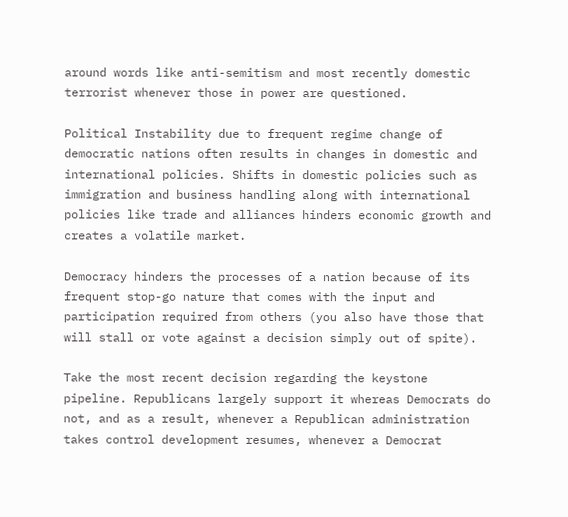around words like anti-semitism and most recently domestic terrorist whenever those in power are questioned.

Political Instability due to frequent regime change of democratic nations often results in changes in domestic and international policies. Shifts in domestic policies such as immigration and business handling along with international policies like trade and alliances hinders economic growth and creates a volatile market.

Democracy hinders the processes of a nation because of its frequent stop-go nature that comes with the input and participation required from others (you also have those that will stall or vote against a decision simply out of spite).

Take the most recent decision regarding the keystone pipeline. Republicans largely support it whereas Democrats do not, and as a result, whenever a Republican administration takes control development resumes, whenever a Democrat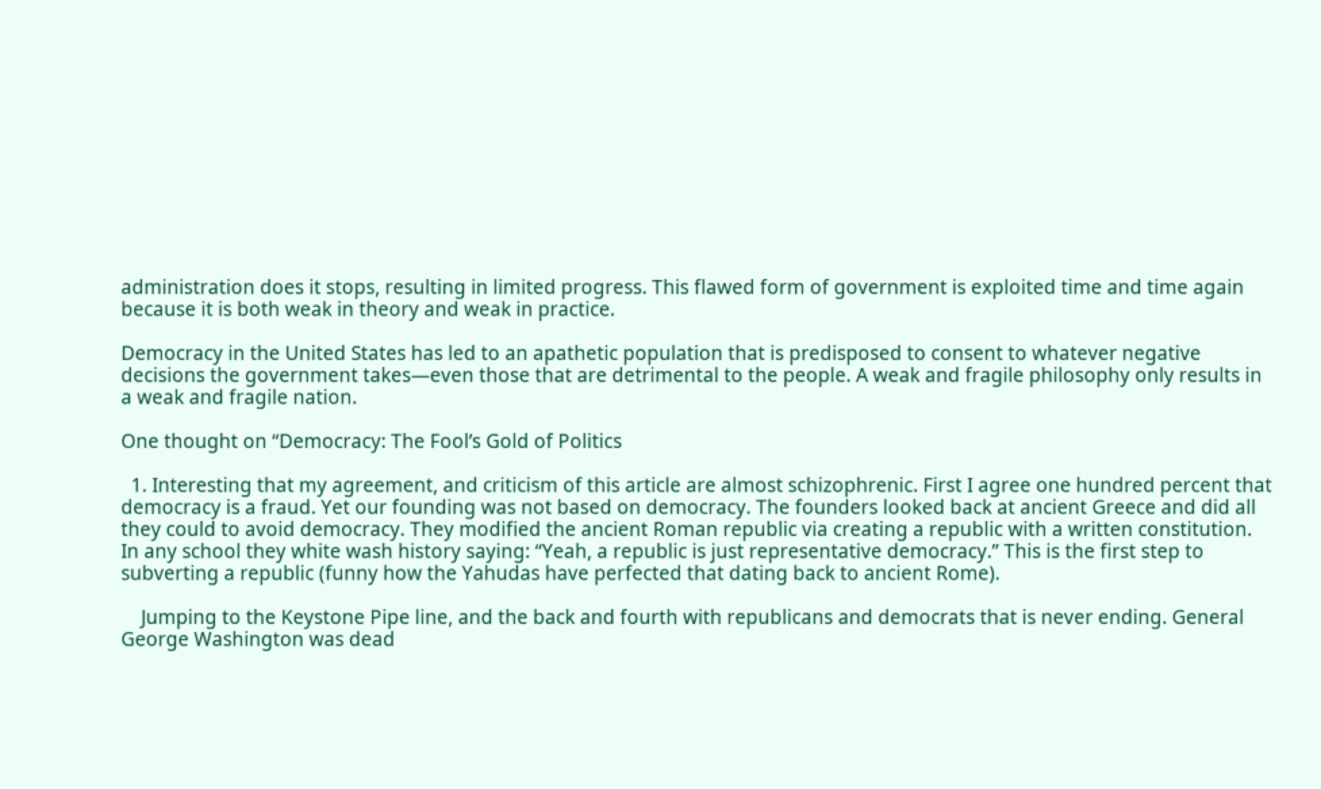administration does it stops, resulting in limited progress. This flawed form of government is exploited time and time again because it is both weak in theory and weak in practice.

Democracy in the United States has led to an apathetic population that is predisposed to consent to whatever negative decisions the government takes—even those that are detrimental to the people. A weak and fragile philosophy only results in a weak and fragile nation.

One thought on “Democracy: The Fool’s Gold of Politics

  1. Interesting that my agreement, and criticism of this article are almost schizophrenic. First I agree one hundred percent that democracy is a fraud. Yet our founding was not based on democracy. The founders looked back at ancient Greece and did all they could to avoid democracy. They modified the ancient Roman republic via creating a republic with a written constitution. In any school they white wash history saying: “Yeah, a republic is just representative democracy.” This is the first step to subverting a republic (funny how the Yahudas have perfected that dating back to ancient Rome).

    Jumping to the Keystone Pipe line, and the back and fourth with republicans and democrats that is never ending. General George Washington was dead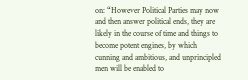on: “However Political Parties may now and then answer political ends, they are likely in the course of time and things to become potent engines, by which cunning and ambitious, and unprincipled men will be enabled to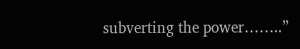subverting the power……..”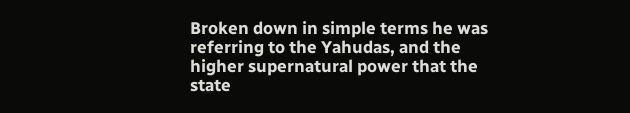Broken down in simple terms he was referring to the Yahudas, and the higher supernatural power that the state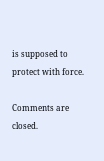is supposed to protect with force.

Comments are closed.